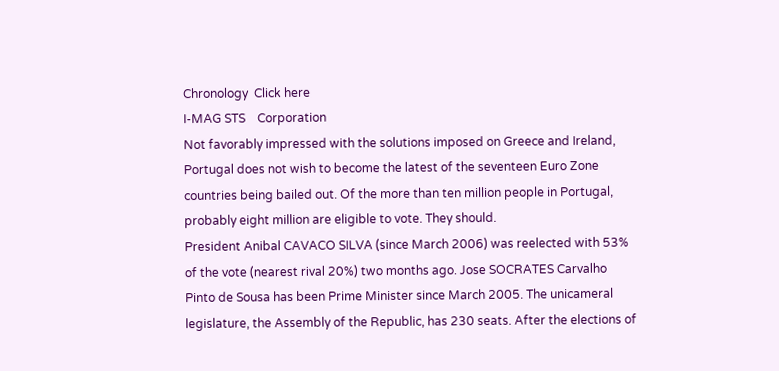Chronology  Click here
I-MAG STS    Corporation
Not favorably impressed with the solutions imposed on Greece and Ireland,
Portugal does not wish to become the latest of the seventeen Euro Zone
countries being bailed out. Of the more than ten million people in Portugal,
probably eight million are eligible to vote. They should.
President Anibal CAVACO SILVA (since March 2006) was reelected with 53%
of the vote (nearest rival 20%) two months ago. Jose SOCRATES Carvalho
Pinto de Sousa has been Prime Minister since March 2005. The unicameral
legislature, the Assembly of the Republic, has 230 seats. After the elections of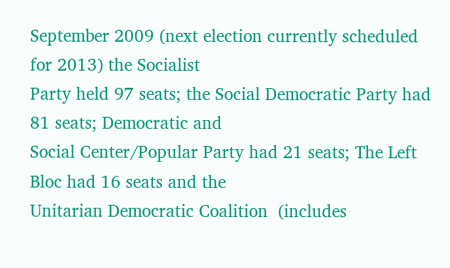September 2009 (next election currently scheduled for 2013) the Socialist
Party held 97 seats; the Social Democratic Party had 81 seats; Democratic and
Social Center/Popular Party had 21 seats; The Left Bloc had 16 seats and the
Unitarian Democratic Coalition  (includes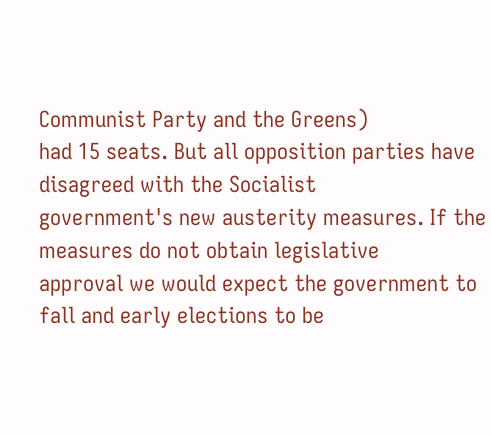Communist Party and the Greens)
had 15 seats. But all opposition parties have disagreed with the Socialist
government's new austerity measures. If the measures do not obtain legislative
approval we would expect the government to fall and early elections to be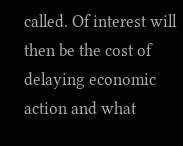called. Of interest will then be the cost of delaying economic action and what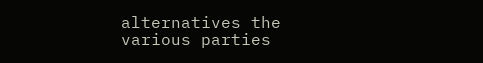alternatives the various parties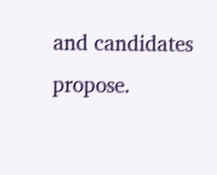and candidates propose.